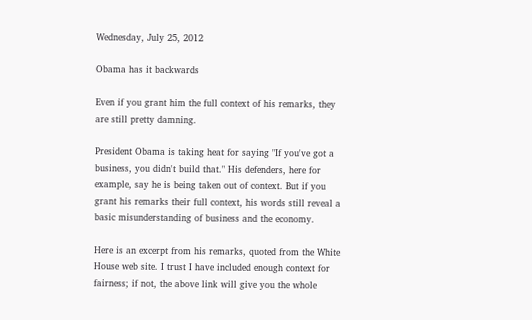Wednesday, July 25, 2012

Obama has it backwards

Even if you grant him the full context of his remarks, they are still pretty damning.

President Obama is taking heat for saying "If you've got a business, you didn't build that." His defenders, here for example, say he is being taken out of context. But if you grant his remarks their full context, his words still reveal a basic misunderstanding of business and the economy.

Here is an excerpt from his remarks, quoted from the White House web site. I trust I have included enough context for fairness; if not, the above link will give you the whole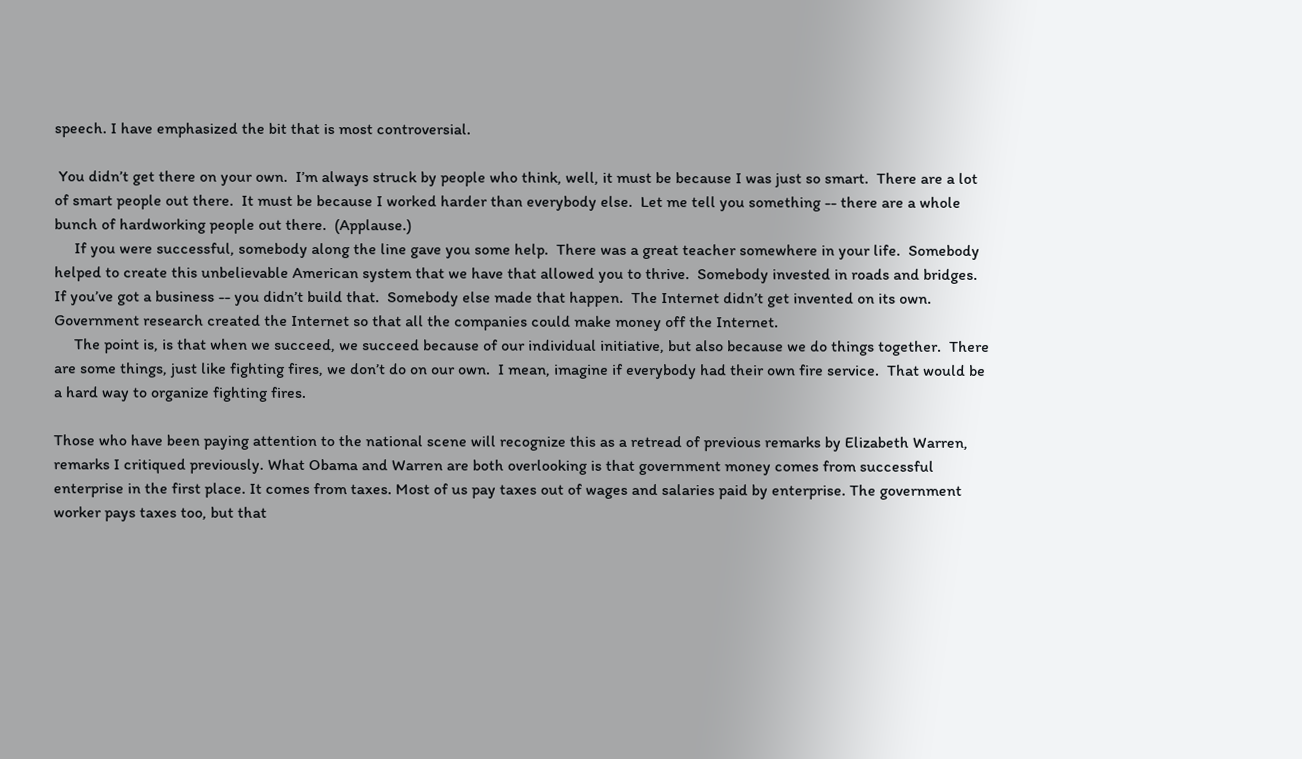speech. I have emphasized the bit that is most controversial.

 You didn’t get there on your own.  I’m always struck by people who think, well, it must be because I was just so smart.  There are a lot of smart people out there.  It must be because I worked harder than everybody else.  Let me tell you something -- there are a whole bunch of hardworking people out there.  (Applause.)
     If you were successful, somebody along the line gave you some help.  There was a great teacher somewhere in your life.  Somebody helped to create this unbelievable American system that we have that allowed you to thrive.  Somebody invested in roads and bridges.  If you’ve got a business -- you didn’t build that.  Somebody else made that happen.  The Internet didn’t get invented on its own.  Government research created the Internet so that all the companies could make money off the Internet.
     The point is, is that when we succeed, we succeed because of our individual initiative, but also because we do things together.  There are some things, just like fighting fires, we don’t do on our own.  I mean, imagine if everybody had their own fire service.  That would be a hard way to organize fighting fires.

Those who have been paying attention to the national scene will recognize this as a retread of previous remarks by Elizabeth Warren,  remarks I critiqued previously. What Obama and Warren are both overlooking is that government money comes from successful enterprise in the first place. It comes from taxes. Most of us pay taxes out of wages and salaries paid by enterprise. The government worker pays taxes too, but that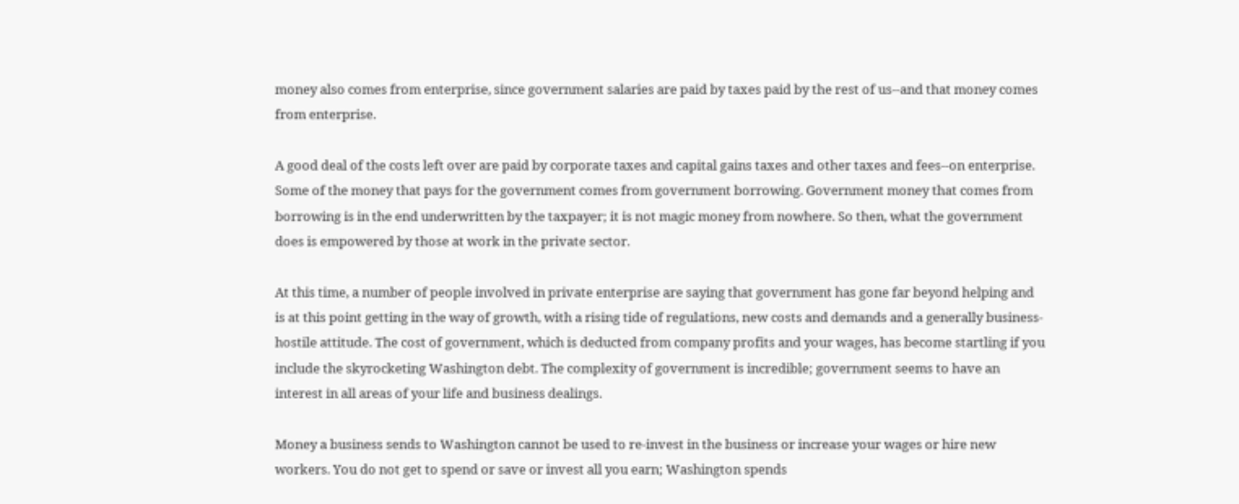money also comes from enterprise, since government salaries are paid by taxes paid by the rest of us--and that money comes from enterprise.

A good deal of the costs left over are paid by corporate taxes and capital gains taxes and other taxes and fees--on enterprise. Some of the money that pays for the government comes from government borrowing. Government money that comes from borrowing is in the end underwritten by the taxpayer; it is not magic money from nowhere. So then, what the government does is empowered by those at work in the private sector.

At this time, a number of people involved in private enterprise are saying that government has gone far beyond helping and is at this point getting in the way of growth, with a rising tide of regulations, new costs and demands and a generally business-hostile attitude. The cost of government, which is deducted from company profits and your wages, has become startling if you include the skyrocketing Washington debt. The complexity of government is incredible; government seems to have an interest in all areas of your life and business dealings.

Money a business sends to Washington cannot be used to re-invest in the business or increase your wages or hire new workers. You do not get to spend or save or invest all you earn; Washington spends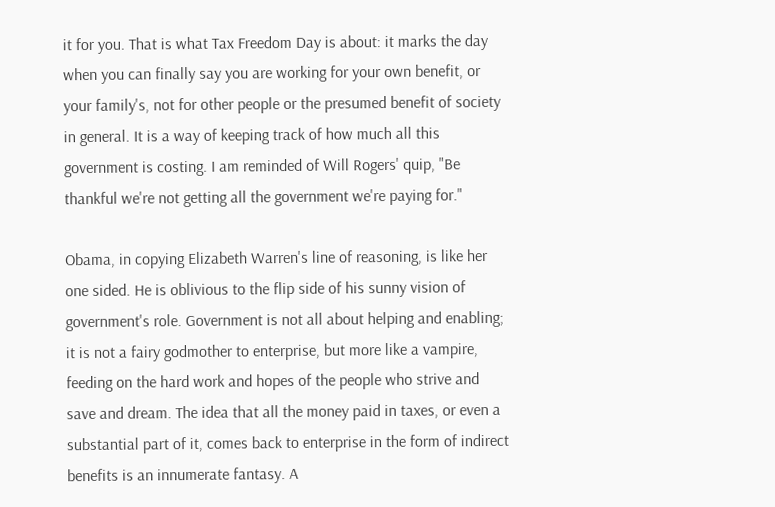it for you. That is what Tax Freedom Day is about: it marks the day when you can finally say you are working for your own benefit, or your family's, not for other people or the presumed benefit of society in general. It is a way of keeping track of how much all this government is costing. I am reminded of Will Rogers' quip, "Be thankful we're not getting all the government we're paying for."

Obama, in copying Elizabeth Warren's line of reasoning, is like her one sided. He is oblivious to the flip side of his sunny vision of government's role. Government is not all about helping and enabling; it is not a fairy godmother to enterprise, but more like a vampire, feeding on the hard work and hopes of the people who strive and save and dream. The idea that all the money paid in taxes, or even a substantial part of it, comes back to enterprise in the form of indirect benefits is an innumerate fantasy. A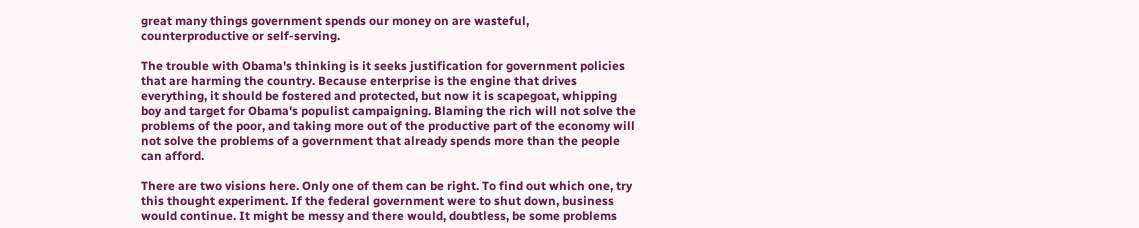great many things government spends our money on are wasteful, counterproductive or self-serving.

The trouble with Obama's thinking is it seeks justification for government policies that are harming the country. Because enterprise is the engine that drives everything, it should be fostered and protected, but now it is scapegoat, whipping boy and target for Obama's populist campaigning. Blaming the rich will not solve the problems of the poor, and taking more out of the productive part of the economy will not solve the problems of a government that already spends more than the people can afford.

There are two visions here. Only one of them can be right. To find out which one, try this thought experiment. If the federal government were to shut down, business would continue. It might be messy and there would, doubtless, be some problems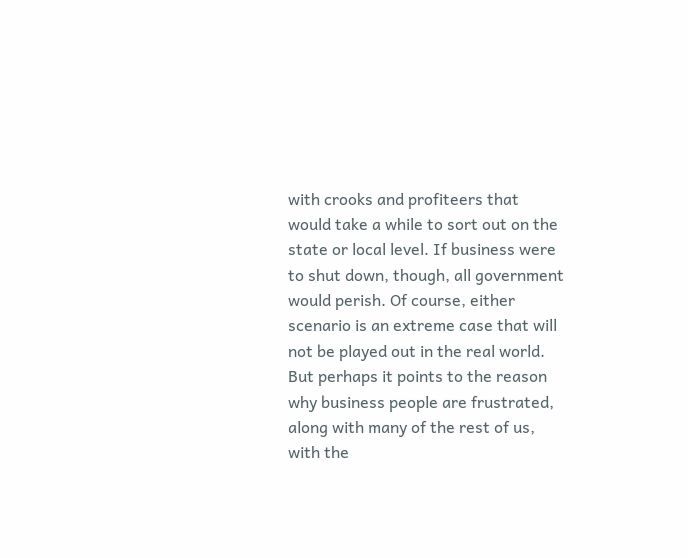with crooks and profiteers that would take a while to sort out on the state or local level. If business were to shut down, though, all government would perish. Of course, either scenario is an extreme case that will not be played out in the real world. But perhaps it points to the reason why business people are frustrated, along with many of the rest of us, with the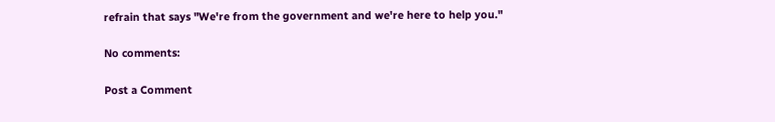refrain that says "We're from the government and we're here to help you."

No comments:

Post a Comment